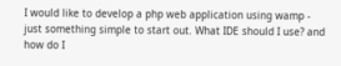I would like to develop a php web application using wamp - just something simple to start out. What IDE should I use? and how do I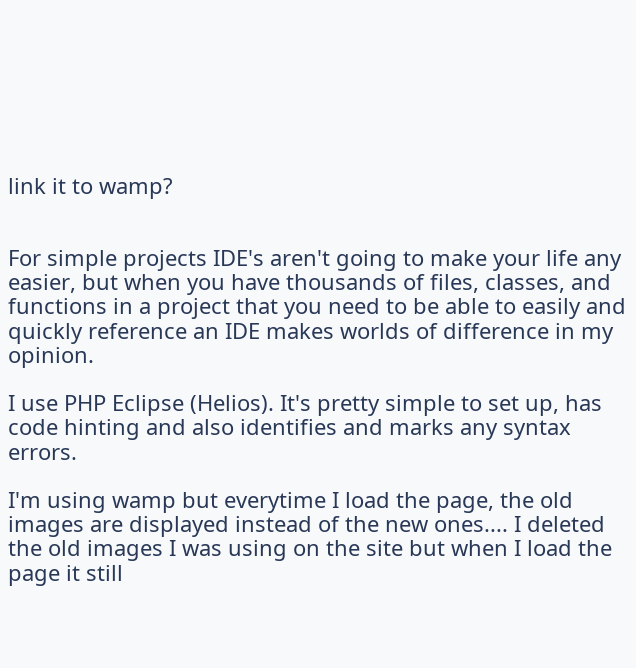link it to wamp?


For simple projects IDE's aren't going to make your life any easier, but when you have thousands of files, classes, and functions in a project that you need to be able to easily and quickly reference an IDE makes worlds of difference in my opinion.

I use PHP Eclipse (Helios). It's pretty simple to set up, has code hinting and also identifies and marks any syntax errors.

I'm using wamp but everytime I load the page, the old images are displayed instead of the new ones.... I deleted the old images I was using on the site but when I load the page it still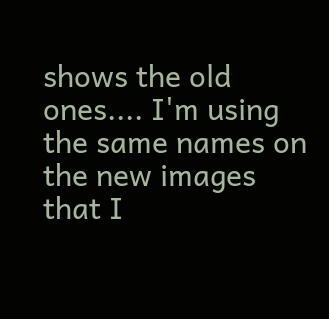shows the old ones.... I'm using the same names on the new images that I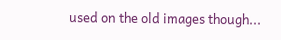used on the old images though...